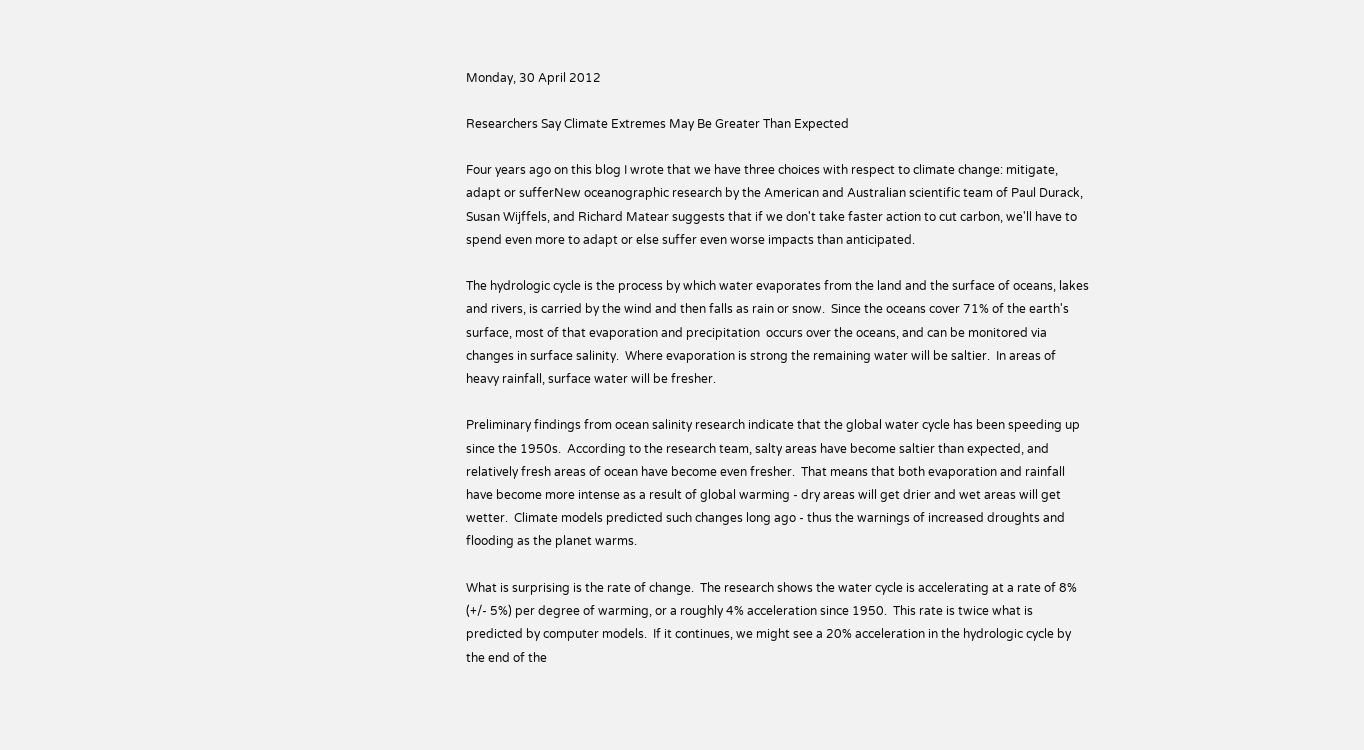Monday, 30 April 2012

Researchers Say Climate Extremes May Be Greater Than Expected

Four years ago on this blog I wrote that we have three choices with respect to climate change: mitigate, adapt or sufferNew oceanographic research by the American and Australian scientific team of Paul Durack, Susan Wijffels, and Richard Matear suggests that if we don't take faster action to cut carbon, we'll have to spend even more to adapt or else suffer even worse impacts than anticipated.

The hydrologic cycle is the process by which water evaporates from the land and the surface of oceans, lakes and rivers, is carried by the wind and then falls as rain or snow.  Since the oceans cover 71% of the earth's surface, most of that evaporation and precipitation  occurs over the oceans, and can be monitored via changes in surface salinity.  Where evaporation is strong the remaining water will be saltier.  In areas of heavy rainfall, surface water will be fresher.

Preliminary findings from ocean salinity research indicate that the global water cycle has been speeding up since the 1950s.  According to the research team, salty areas have become saltier than expected, and relatively fresh areas of ocean have become even fresher.  That means that both evaporation and rainfall have become more intense as a result of global warming - dry areas will get drier and wet areas will get wetter.  Climate models predicted such changes long ago - thus the warnings of increased droughts and flooding as the planet warms.

What is surprising is the rate of change.  The research shows the water cycle is accelerating at a rate of 8% (+/- 5%) per degree of warming, or a roughly 4% acceleration since 1950.  This rate is twice what is predicted by computer models.  If it continues, we might see a 20% acceleration in the hydrologic cycle by the end of the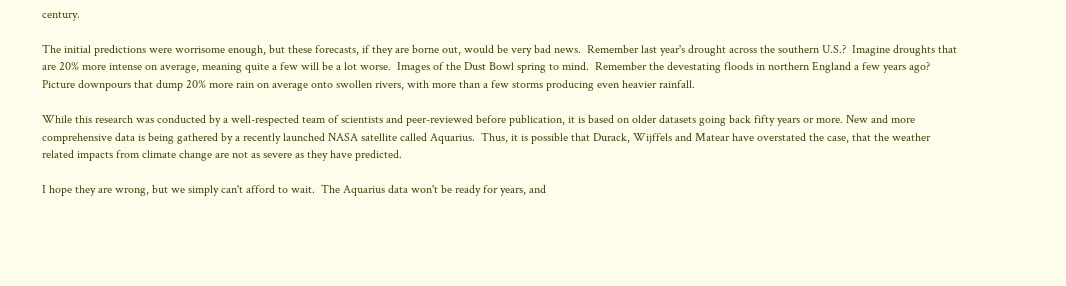century.

The initial predictions were worrisome enough, but these forecasts, if they are borne out, would be very bad news.  Remember last year's drought across the southern U.S.?  Imagine droughts that are 20% more intense on average, meaning quite a few will be a lot worse.  Images of the Dust Bowl spring to mind.  Remember the devestating floods in northern England a few years ago?  Picture downpours that dump 20% more rain on average onto swollen rivers, with more than a few storms producing even heavier rainfall.

While this research was conducted by a well-respected team of scientists and peer-reviewed before publication, it is based on older datasets going back fifty years or more. New and more comprehensive data is being gathered by a recently launched NASA satellite called Aquarius.  Thus, it is possible that Durack, Wijffels and Matear have overstated the case, that the weather related impacts from climate change are not as severe as they have predicted.

I hope they are wrong, but we simply can't afford to wait.  The Aquarius data won't be ready for years, and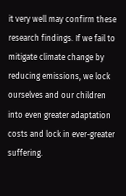it very well may confirm these research findings. If we fail to mitigate climate change by reducing emissions, we lock ourselves and our children into even greater adaptation costs and lock in ever-greater suffering.